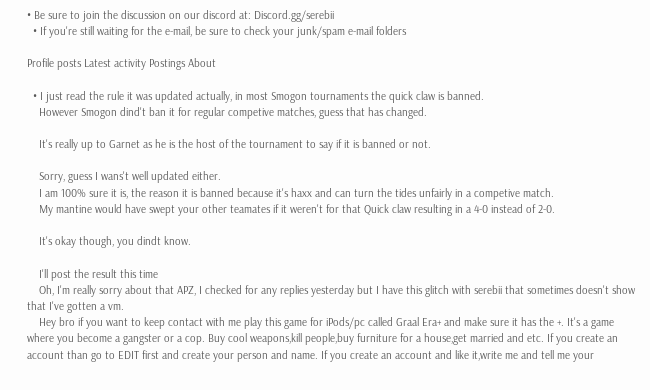• Be sure to join the discussion on our discord at: Discord.gg/serebii
  • If you're still waiting for the e-mail, be sure to check your junk/spam e-mail folders

Profile posts Latest activity Postings About

  • I just read the rule it was updated actually, in most Smogon tournaments the quick claw is banned.
    However Smogon dind't ban it for regular competive matches, guess that has changed.

    It's really up to Garnet as he is the host of the tournament to say if it is banned or not.

    Sorry, guess I wans't well updated either.
    I am 100% sure it is, the reason it is banned because it's haxx and can turn the tides unfairly in a competive match.
    My mantine would have swept your other teamates if it weren't for that Quick claw resulting in a 4-0 instead of 2-0.

    It's okay though, you dindt know.

    I'll post the result this time
    Oh, I'm really sorry about that APZ, I checked for any replies yesterday but I have this glitch with serebii that sometimes doesn't show that I've gotten a vm.
    Hey bro if you want to keep contact with me play this game for iPods/pc called Graal Era+ and make sure it has the +. It's a game where you become a gangster or a cop. Buy cool weapons,kill people,buy furniture for a house,get married and etc. If you create an account than go to EDIT first and create your person and name. If you create an account and like it,write me and tell me your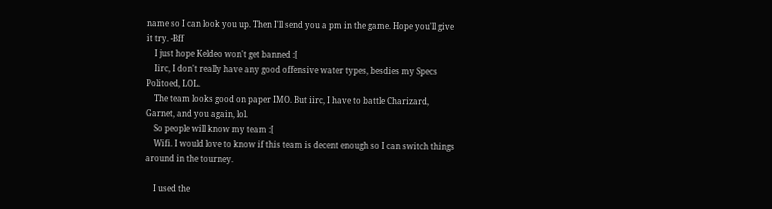name so I can look you up. Then I'll send you a pm in the game. Hope you'll give it try. -Bff
    I just hope Keldeo won't get banned :[
    Iirc, I don't really have any good offensive water types, besdies my Specs Politoed, LOL.
    The team looks good on paper IMO. But iirc, I have to battle Charizard, Garnet, and you again, lol.
    So people will know my team :[
    Wifi. I would love to know if this team is decent enough so I can switch things around in the tourney.

    I used the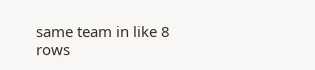same team in like 8 rows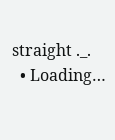straight ._.
  • Loading…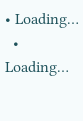• Loading…
  • Loading…